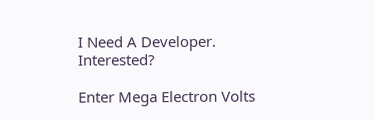I Need A Developer. Interested?

Enter Mega Electron Volts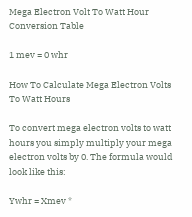Mega Electron Volt To Watt Hour Conversion Table

1 mev = 0 whr

How To Calculate Mega Electron Volts To Watt Hours

To convert mega electron volts to watt hours you simply multiply your mega electron volts by 0. The formula would look like this:

Ywhr = Xmev *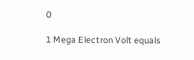0

1 Mega Electron Volt equals